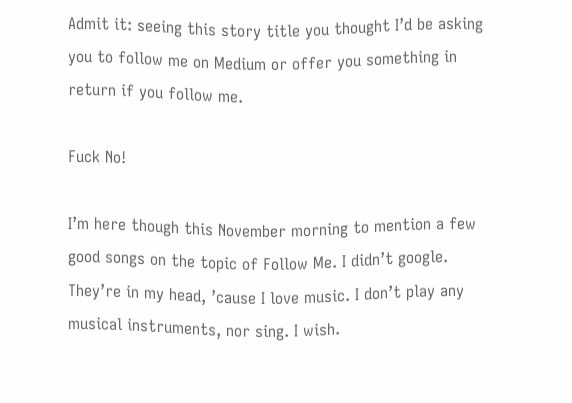Admit it: seeing this story title you thought I’d be asking you to follow me on Medium or offer you something in return if you follow me.

Fuck No!

I’m here though this November morning to mention a few good songs on the topic of Follow Me. I didn’t google. They’re in my head, ’cause I love music. I don’t play any musical instruments, nor sing. I wish.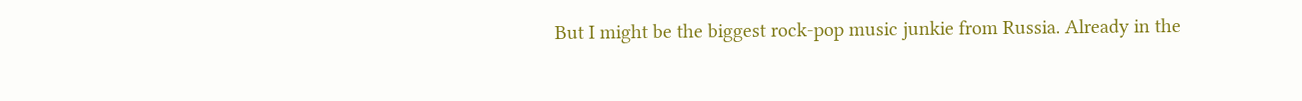But I might be the biggest rock-pop music junkie from Russia. Already in the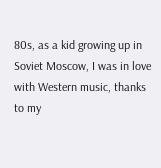80s, as a kid growing up in Soviet Moscow, I was in love with Western music, thanks to my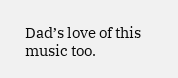Dad’s love of this music too.